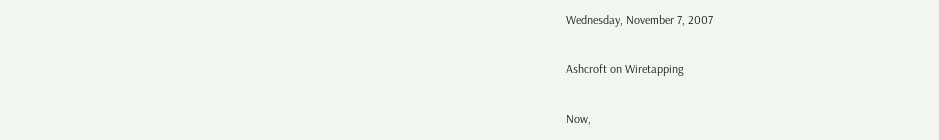Wednesday, November 7, 2007

Ashcroft on Wiretapping

Now,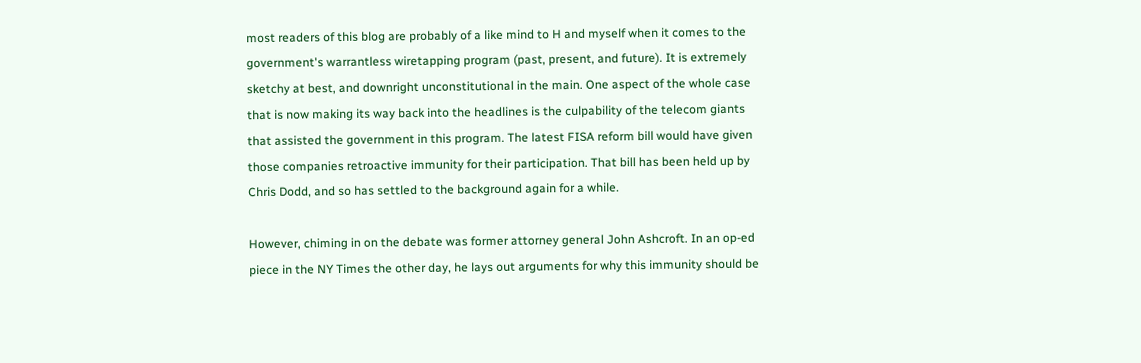most readers of this blog are probably of a like mind to H and myself when it comes to the government's warrantless wiretapping program (past, present, and future). It is extremely sketchy at best, and downright unconstitutional in the main. One aspect of the whole case that is now making its way back into the headlines is the culpability of the telecom giants that assisted the government in this program. The latest FISA reform bill would have given those companies retroactive immunity for their participation. That bill has been held up by Chris Dodd, and so has settled to the background again for a while.

However, chiming in on the debate was former attorney general John Ashcroft. In an op-ed piece in the NY Times the other day, he lays out arguments for why this immunity should be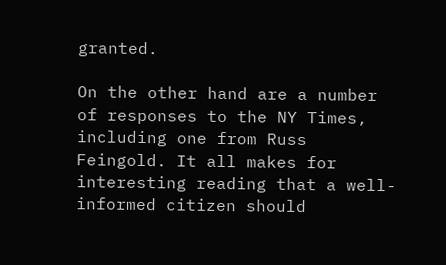granted.

On the other hand are a number of responses to the NY Times, including one from Russ Feingold. It all makes for interesting reading that a well-informed citizen should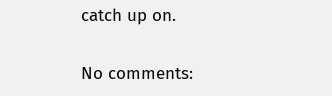catch up on.

No comments: